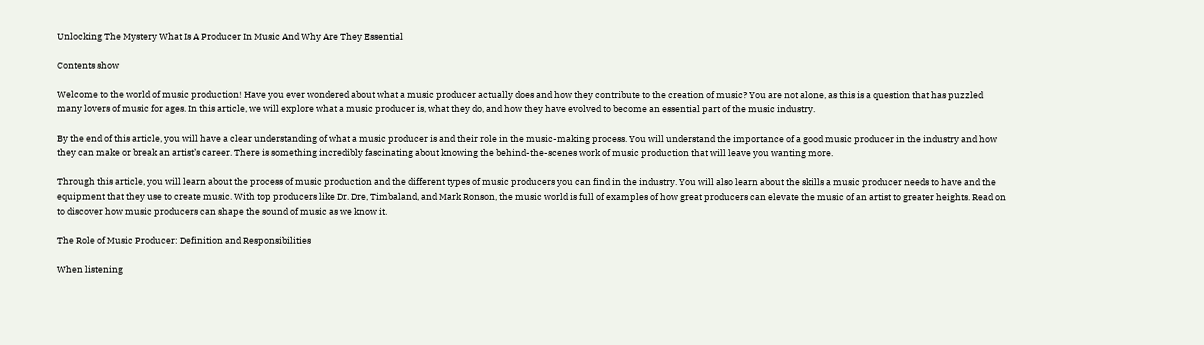Unlocking The Mystery What Is A Producer In Music And Why Are They Essential

Contents show

Welcome to the world of music production! Have you ever wondered about what a music producer actually does and how they contribute to the creation of music? You are not alone, as this is a question that has puzzled many lovers of music for ages. In this article, we will explore what a music producer is, what they do, and how they have evolved to become an essential part of the music industry.

By the end of this article, you will have a clear understanding of what a music producer is and their role in the music-making process. You will understand the importance of a good music producer in the industry and how they can make or break an artist’s career. There is something incredibly fascinating about knowing the behind-the-scenes work of music production that will leave you wanting more.

Through this article, you will learn about the process of music production and the different types of music producers you can find in the industry. You will also learn about the skills a music producer needs to have and the equipment that they use to create music. With top producers like Dr. Dre, Timbaland, and Mark Ronson, the music world is full of examples of how great producers can elevate the music of an artist to greater heights. Read on to discover how music producers can shape the sound of music as we know it.

The Role of Music Producer: Definition and Responsibilities

When listening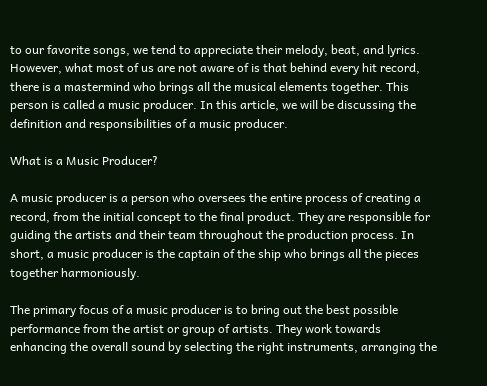to our favorite songs, we tend to appreciate their melody, beat, and lyrics. However, what most of us are not aware of is that behind every hit record, there is a mastermind who brings all the musical elements together. This person is called a music producer. In this article, we will be discussing the definition and responsibilities of a music producer.

What is a Music Producer?

A music producer is a person who oversees the entire process of creating a record, from the initial concept to the final product. They are responsible for guiding the artists and their team throughout the production process. In short, a music producer is the captain of the ship who brings all the pieces together harmoniously.

The primary focus of a music producer is to bring out the best possible performance from the artist or group of artists. They work towards enhancing the overall sound by selecting the right instruments, arranging the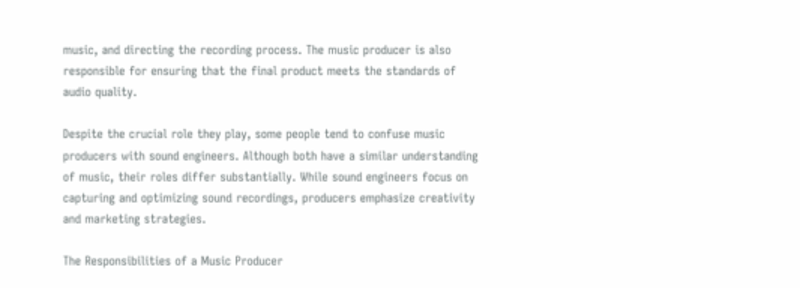music, and directing the recording process. The music producer is also responsible for ensuring that the final product meets the standards of audio quality.

Despite the crucial role they play, some people tend to confuse music producers with sound engineers. Although both have a similar understanding of music, their roles differ substantially. While sound engineers focus on capturing and optimizing sound recordings, producers emphasize creativity and marketing strategies.

The Responsibilities of a Music Producer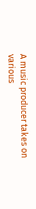A music producer takes on various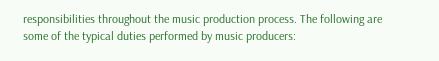responsibilities throughout the music production process. The following are some of the typical duties performed by music producers: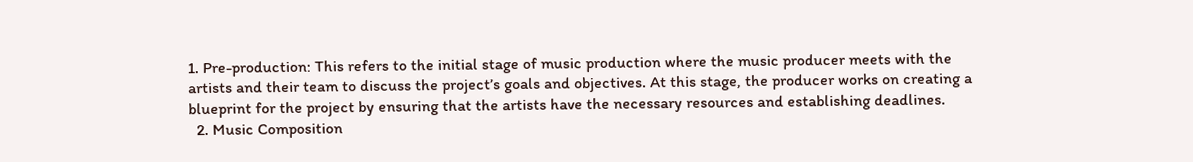1. Pre-production: This refers to the initial stage of music production where the music producer meets with the artists and their team to discuss the project’s goals and objectives. At this stage, the producer works on creating a blueprint for the project by ensuring that the artists have the necessary resources and establishing deadlines.
  2. Music Composition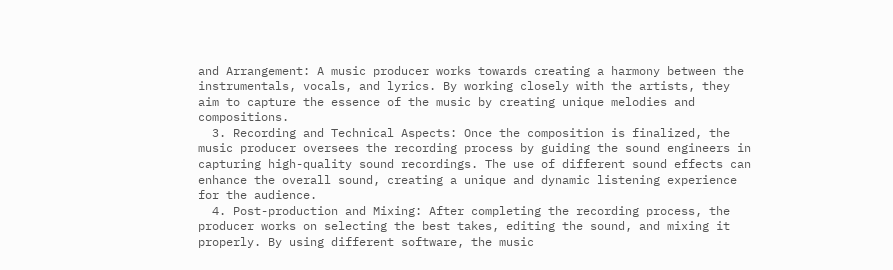and Arrangement: A music producer works towards creating a harmony between the instrumentals, vocals, and lyrics. By working closely with the artists, they aim to capture the essence of the music by creating unique melodies and compositions.
  3. Recording and Technical Aspects: Once the composition is finalized, the music producer oversees the recording process by guiding the sound engineers in capturing high-quality sound recordings. The use of different sound effects can enhance the overall sound, creating a unique and dynamic listening experience for the audience.
  4. Post-production and Mixing: After completing the recording process, the producer works on selecting the best takes, editing the sound, and mixing it properly. By using different software, the music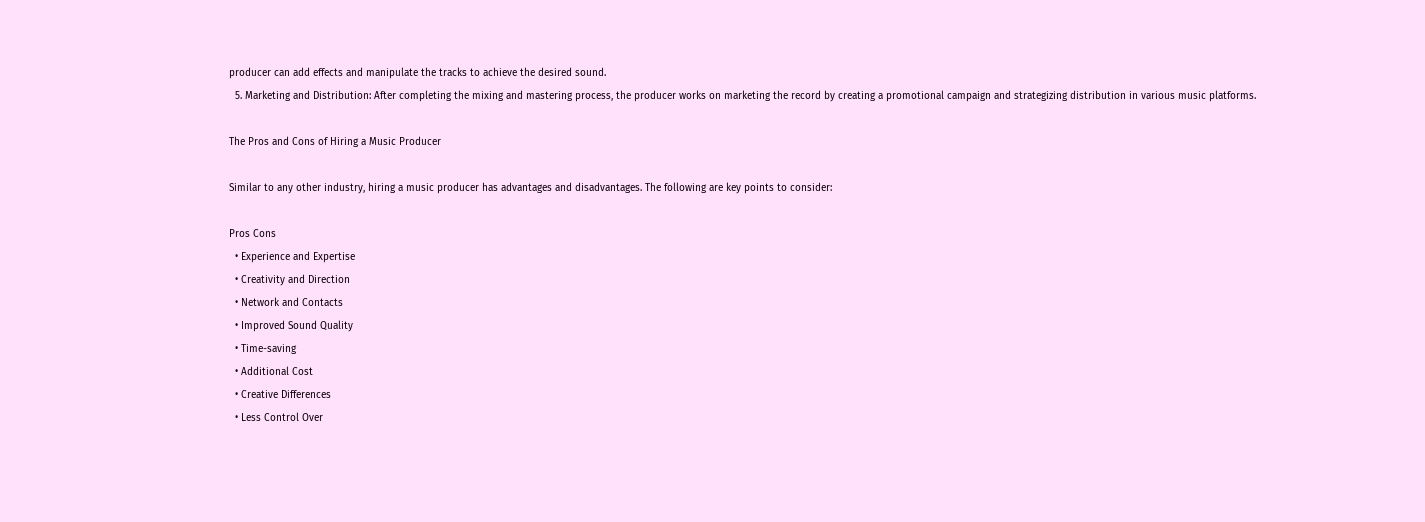producer can add effects and manipulate the tracks to achieve the desired sound.
  5. Marketing and Distribution: After completing the mixing and mastering process, the producer works on marketing the record by creating a promotional campaign and strategizing distribution in various music platforms.

The Pros and Cons of Hiring a Music Producer

Similar to any other industry, hiring a music producer has advantages and disadvantages. The following are key points to consider:

Pros Cons
  • Experience and Expertise
  • Creativity and Direction
  • Network and Contacts
  • Improved Sound Quality
  • Time-saving
  • Additional Cost
  • Creative Differences
  • Less Control Over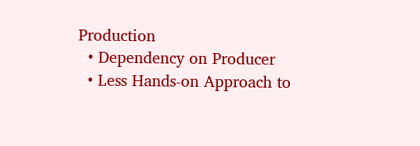Production
  • Dependency on Producer
  • Less Hands-on Approach to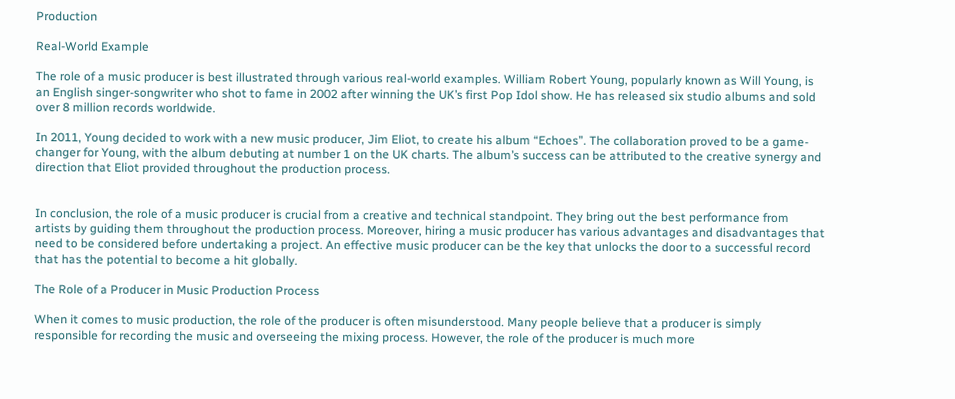Production

Real-World Example

The role of a music producer is best illustrated through various real-world examples. William Robert Young, popularly known as Will Young, is an English singer-songwriter who shot to fame in 2002 after winning the UK’s first Pop Idol show. He has released six studio albums and sold over 8 million records worldwide.

In 2011, Young decided to work with a new music producer, Jim Eliot, to create his album “Echoes”. The collaboration proved to be a game-changer for Young, with the album debuting at number 1 on the UK charts. The album’s success can be attributed to the creative synergy and direction that Eliot provided throughout the production process.


In conclusion, the role of a music producer is crucial from a creative and technical standpoint. They bring out the best performance from artists by guiding them throughout the production process. Moreover, hiring a music producer has various advantages and disadvantages that need to be considered before undertaking a project. An effective music producer can be the key that unlocks the door to a successful record that has the potential to become a hit globally.

The Role of a Producer in Music Production Process

When it comes to music production, the role of the producer is often misunderstood. Many people believe that a producer is simply responsible for recording the music and overseeing the mixing process. However, the role of the producer is much more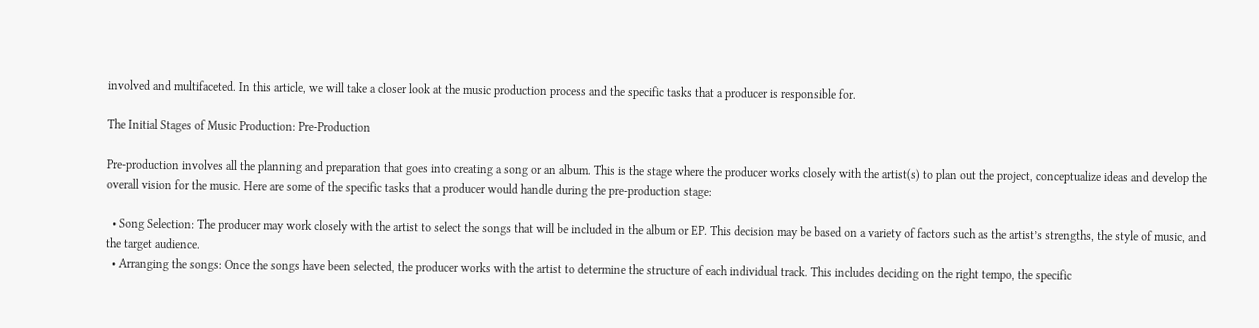involved and multifaceted. In this article, we will take a closer look at the music production process and the specific tasks that a producer is responsible for.

The Initial Stages of Music Production: Pre-Production

Pre-production involves all the planning and preparation that goes into creating a song or an album. This is the stage where the producer works closely with the artist(s) to plan out the project, conceptualize ideas and develop the overall vision for the music. Here are some of the specific tasks that a producer would handle during the pre-production stage:

  • Song Selection: The producer may work closely with the artist to select the songs that will be included in the album or EP. This decision may be based on a variety of factors such as the artist’s strengths, the style of music, and the target audience.
  • Arranging the songs: Once the songs have been selected, the producer works with the artist to determine the structure of each individual track. This includes deciding on the right tempo, the specific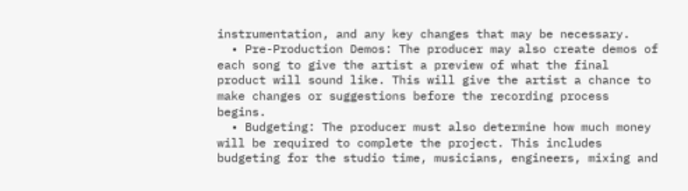instrumentation, and any key changes that may be necessary.
  • Pre-Production Demos: The producer may also create demos of each song to give the artist a preview of what the final product will sound like. This will give the artist a chance to make changes or suggestions before the recording process begins.
  • Budgeting: The producer must also determine how much money will be required to complete the project. This includes budgeting for the studio time, musicians, engineers, mixing and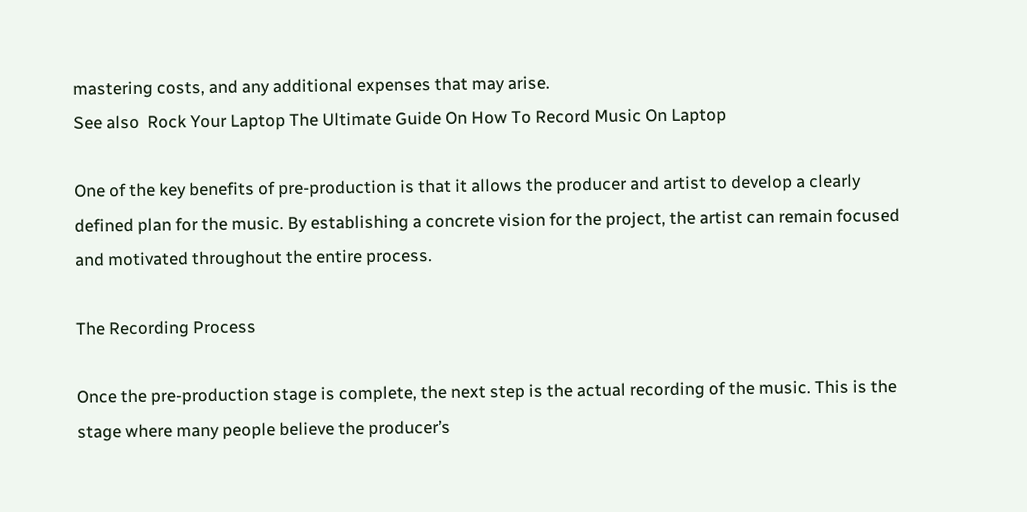mastering costs, and any additional expenses that may arise.
See also  Rock Your Laptop The Ultimate Guide On How To Record Music On Laptop

One of the key benefits of pre-production is that it allows the producer and artist to develop a clearly defined plan for the music. By establishing a concrete vision for the project, the artist can remain focused and motivated throughout the entire process.

The Recording Process

Once the pre-production stage is complete, the next step is the actual recording of the music. This is the stage where many people believe the producer’s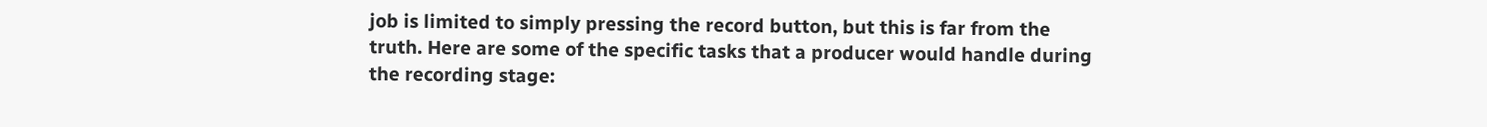job is limited to simply pressing the record button, but this is far from the truth. Here are some of the specific tasks that a producer would handle during the recording stage: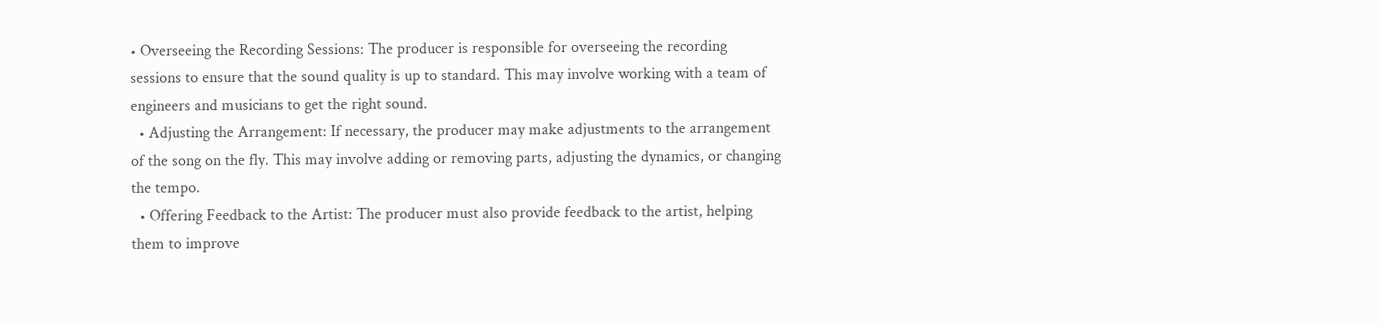• Overseeing the Recording Sessions: The producer is responsible for overseeing the recording sessions to ensure that the sound quality is up to standard. This may involve working with a team of engineers and musicians to get the right sound.
  • Adjusting the Arrangement: If necessary, the producer may make adjustments to the arrangement of the song on the fly. This may involve adding or removing parts, adjusting the dynamics, or changing the tempo.
  • Offering Feedback to the Artist: The producer must also provide feedback to the artist, helping them to improve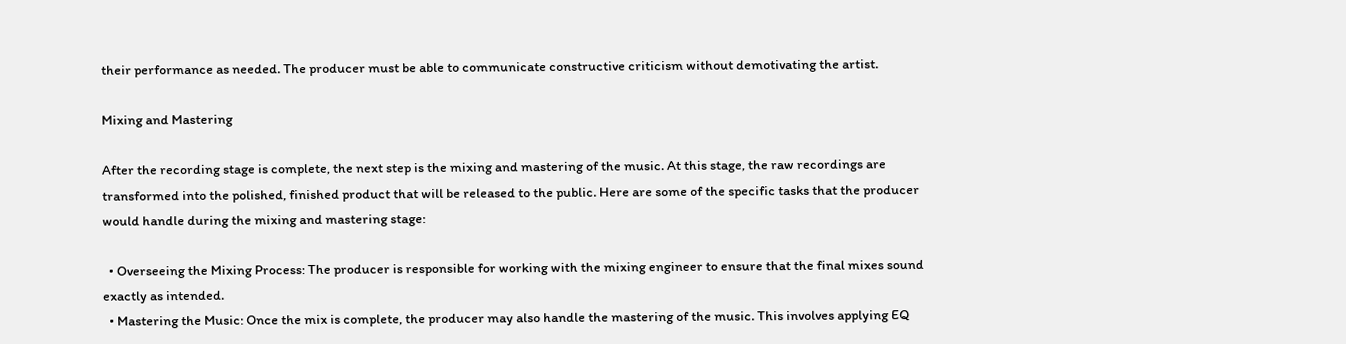their performance as needed. The producer must be able to communicate constructive criticism without demotivating the artist.

Mixing and Mastering

After the recording stage is complete, the next step is the mixing and mastering of the music. At this stage, the raw recordings are transformed into the polished, finished product that will be released to the public. Here are some of the specific tasks that the producer would handle during the mixing and mastering stage:

  • Overseeing the Mixing Process: The producer is responsible for working with the mixing engineer to ensure that the final mixes sound exactly as intended.
  • Mastering the Music: Once the mix is complete, the producer may also handle the mastering of the music. This involves applying EQ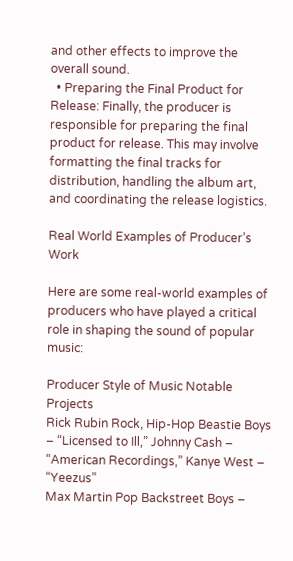and other effects to improve the overall sound.
  • Preparing the Final Product for Release: Finally, the producer is responsible for preparing the final product for release. This may involve formatting the final tracks for distribution, handling the album art, and coordinating the release logistics.

Real World Examples of Producer’s Work

Here are some real-world examples of producers who have played a critical role in shaping the sound of popular music:

Producer Style of Music Notable Projects
Rick Rubin Rock, Hip-Hop Beastie Boys – “Licensed to Ill,” Johnny Cash – “American Recordings,” Kanye West – “Yeezus”
Max Martin Pop Backstreet Boys –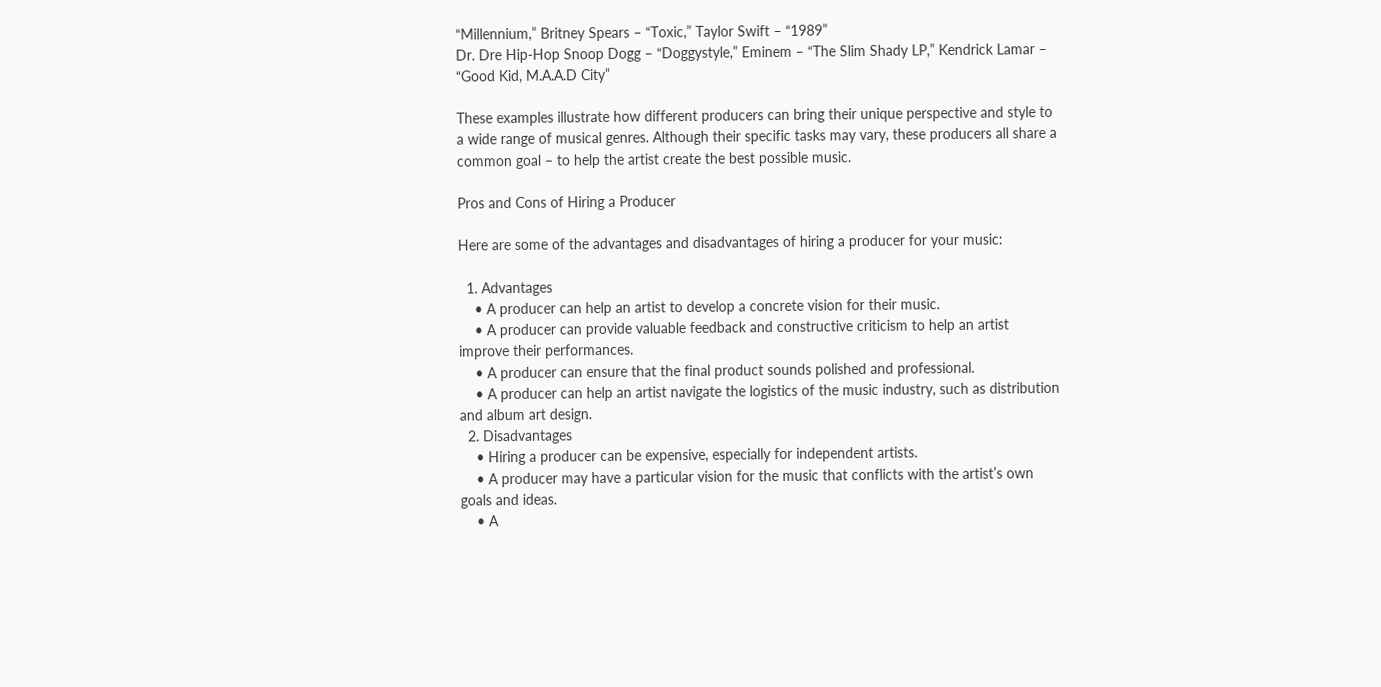“Millennium,” Britney Spears – “Toxic,” Taylor Swift – “1989”
Dr. Dre Hip-Hop Snoop Dogg – “Doggystyle,” Eminem – “The Slim Shady LP,” Kendrick Lamar – “Good Kid, M.A.A.D City”

These examples illustrate how different producers can bring their unique perspective and style to a wide range of musical genres. Although their specific tasks may vary, these producers all share a common goal – to help the artist create the best possible music.

Pros and Cons of Hiring a Producer

Here are some of the advantages and disadvantages of hiring a producer for your music:

  1. Advantages
    • A producer can help an artist to develop a concrete vision for their music.
    • A producer can provide valuable feedback and constructive criticism to help an artist improve their performances.
    • A producer can ensure that the final product sounds polished and professional.
    • A producer can help an artist navigate the logistics of the music industry, such as distribution and album art design.
  2. Disadvantages
    • Hiring a producer can be expensive, especially for independent artists.
    • A producer may have a particular vision for the music that conflicts with the artist’s own goals and ideas.
    • A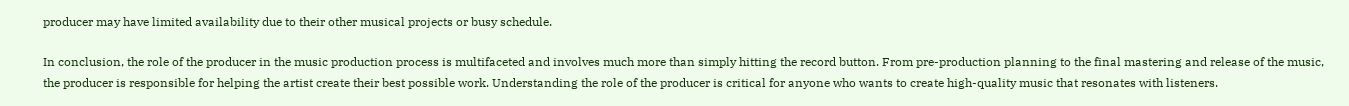producer may have limited availability due to their other musical projects or busy schedule.

In conclusion, the role of the producer in the music production process is multifaceted and involves much more than simply hitting the record button. From pre-production planning to the final mastering and release of the music, the producer is responsible for helping the artist create their best possible work. Understanding the role of the producer is critical for anyone who wants to create high-quality music that resonates with listeners.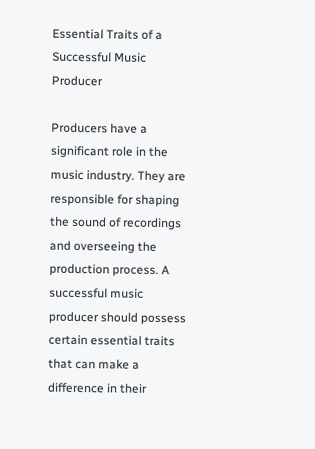Essential Traits of a Successful Music Producer

Producers have a significant role in the music industry. They are responsible for shaping the sound of recordings and overseeing the production process. A successful music producer should possess certain essential traits that can make a difference in their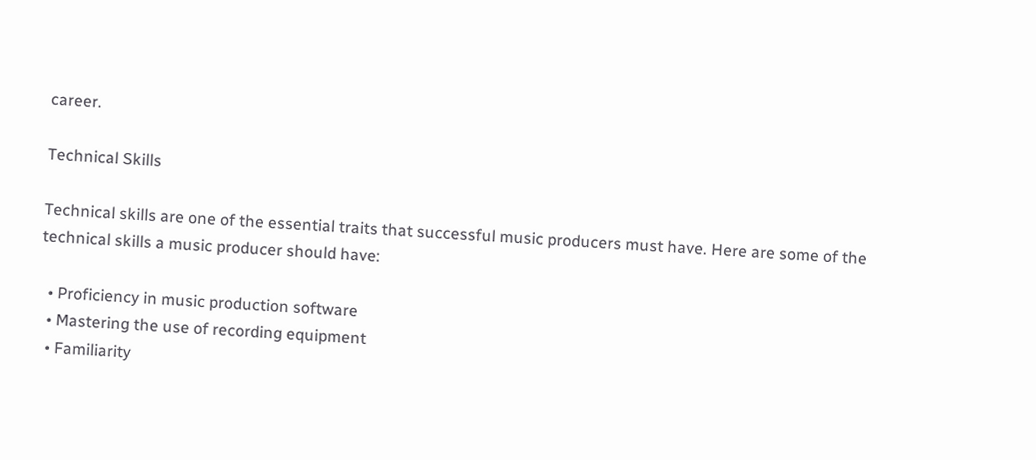career.

Technical Skills

Technical skills are one of the essential traits that successful music producers must have. Here are some of the technical skills a music producer should have:

  • Proficiency in music production software
  • Mastering the use of recording equipment
  • Familiarity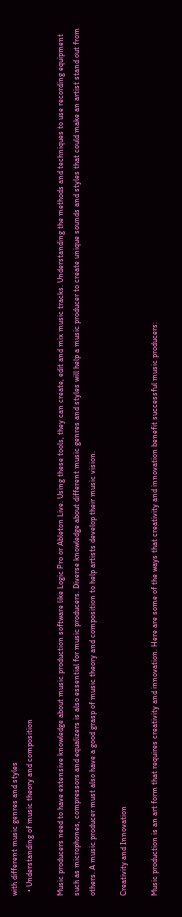with different music genres and styles
  • Understanding of music theory and composition

Music producers need to have extensive knowledge about music production software like Logic Pro or Ableton Live. Using these tools, they can create, edit and mix music tracks. Understanding the methods and techniques to use recording equipment such as microphones, compressors and equalizers is also essential for music producers. Diverse knowledge about different music genres and styles will help a music producer to create unique sounds and styles that could make an artist stand out from others. A music producer must also have a good grasp of music theory and composition to help artists develop their music vision.

Creativity and Innovation

Music production is an art form that requires creativity and innovation. Here are some of the ways that creativity and innovation benefit successful music producers: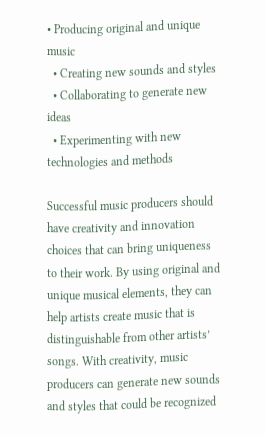• Producing original and unique music
  • Creating new sounds and styles
  • Collaborating to generate new ideas
  • Experimenting with new technologies and methods

Successful music producers should have creativity and innovation choices that can bring uniqueness to their work. By using original and unique musical elements, they can help artists create music that is distinguishable from other artists’ songs. With creativity, music producers can generate new sounds and styles that could be recognized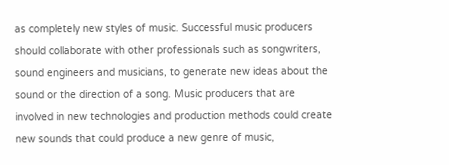as completely new styles of music. Successful music producers should collaborate with other professionals such as songwriters, sound engineers and musicians, to generate new ideas about the sound or the direction of a song. Music producers that are involved in new technologies and production methods could create new sounds that could produce a new genre of music,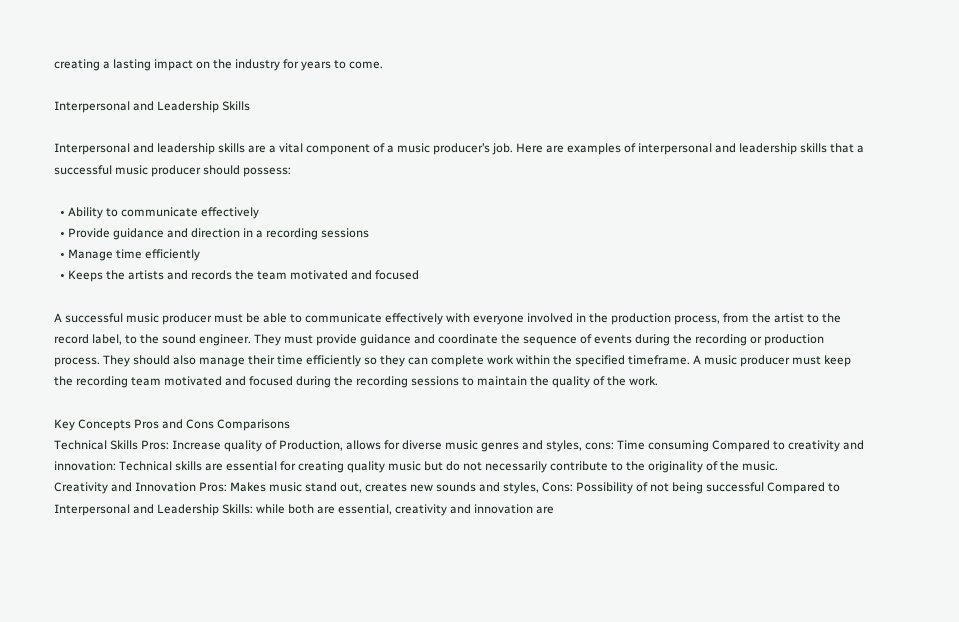creating a lasting impact on the industry for years to come.

Interpersonal and Leadership Skills

Interpersonal and leadership skills are a vital component of a music producer’s job. Here are examples of interpersonal and leadership skills that a successful music producer should possess:

  • Ability to communicate effectively
  • Provide guidance and direction in a recording sessions
  • Manage time efficiently
  • Keeps the artists and records the team motivated and focused

A successful music producer must be able to communicate effectively with everyone involved in the production process, from the artist to the record label, to the sound engineer. They must provide guidance and coordinate the sequence of events during the recording or production process. They should also manage their time efficiently so they can complete work within the specified timeframe. A music producer must keep the recording team motivated and focused during the recording sessions to maintain the quality of the work.

Key Concepts Pros and Cons Comparisons
Technical Skills Pros: Increase quality of Production, allows for diverse music genres and styles, cons: Time consuming Compared to creativity and innovation: Technical skills are essential for creating quality music but do not necessarily contribute to the originality of the music.
Creativity and Innovation Pros: Makes music stand out, creates new sounds and styles, Cons: Possibility of not being successful Compared to Interpersonal and Leadership Skills: while both are essential, creativity and innovation are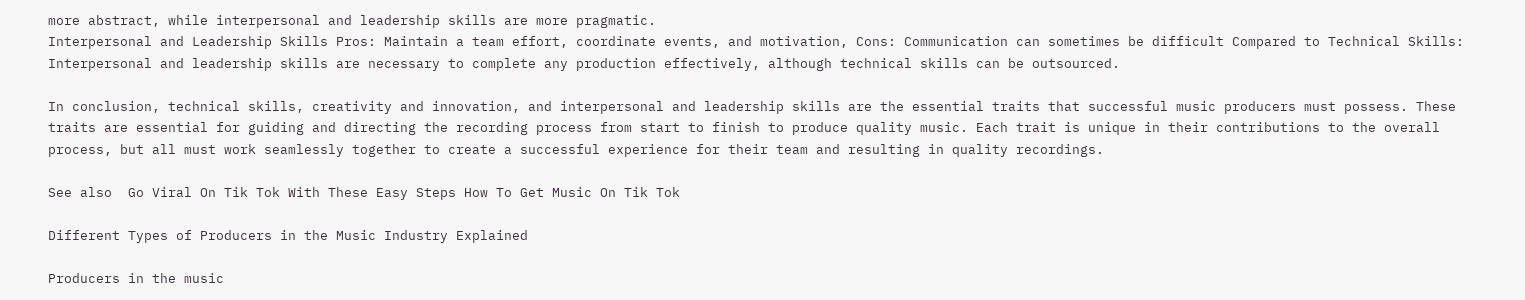more abstract, while interpersonal and leadership skills are more pragmatic.
Interpersonal and Leadership Skills Pros: Maintain a team effort, coordinate events, and motivation, Cons: Communication can sometimes be difficult Compared to Technical Skills: Interpersonal and leadership skills are necessary to complete any production effectively, although technical skills can be outsourced.

In conclusion, technical skills, creativity and innovation, and interpersonal and leadership skills are the essential traits that successful music producers must possess. These traits are essential for guiding and directing the recording process from start to finish to produce quality music. Each trait is unique in their contributions to the overall process, but all must work seamlessly together to create a successful experience for their team and resulting in quality recordings.

See also  Go Viral On Tik Tok With These Easy Steps How To Get Music On Tik Tok

Different Types of Producers in the Music Industry Explained

Producers in the music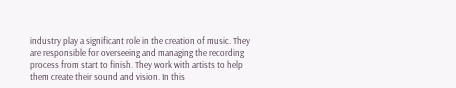industry play a significant role in the creation of music. They are responsible for overseeing and managing the recording process from start to finish. They work with artists to help them create their sound and vision. In this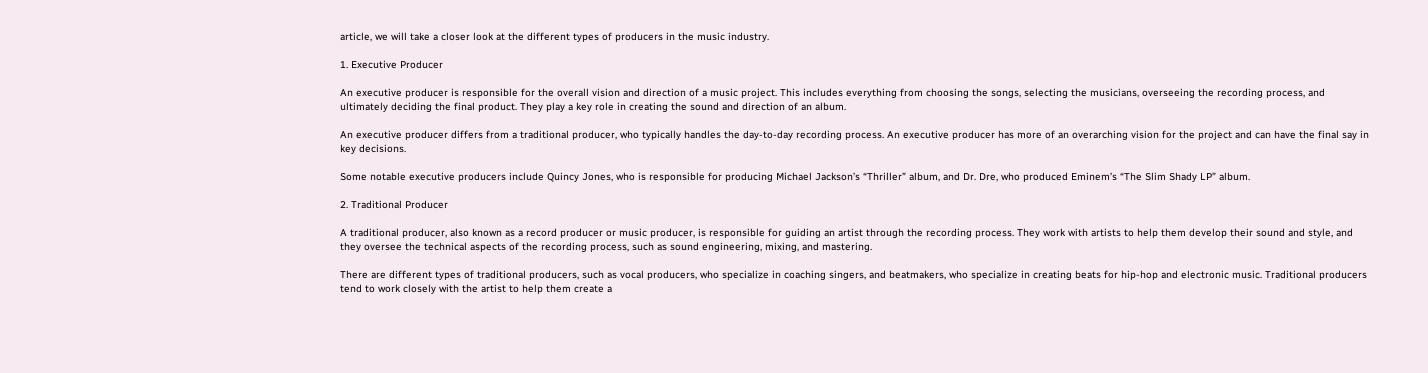article, we will take a closer look at the different types of producers in the music industry.

1. Executive Producer

An executive producer is responsible for the overall vision and direction of a music project. This includes everything from choosing the songs, selecting the musicians, overseeing the recording process, and ultimately deciding the final product. They play a key role in creating the sound and direction of an album.

An executive producer differs from a traditional producer, who typically handles the day-to-day recording process. An executive producer has more of an overarching vision for the project and can have the final say in key decisions.

Some notable executive producers include Quincy Jones, who is responsible for producing Michael Jackson’s “Thriller” album, and Dr. Dre, who produced Eminem’s “The Slim Shady LP” album.

2. Traditional Producer

A traditional producer, also known as a record producer or music producer, is responsible for guiding an artist through the recording process. They work with artists to help them develop their sound and style, and they oversee the technical aspects of the recording process, such as sound engineering, mixing, and mastering.

There are different types of traditional producers, such as vocal producers, who specialize in coaching singers, and beatmakers, who specialize in creating beats for hip-hop and electronic music. Traditional producers tend to work closely with the artist to help them create a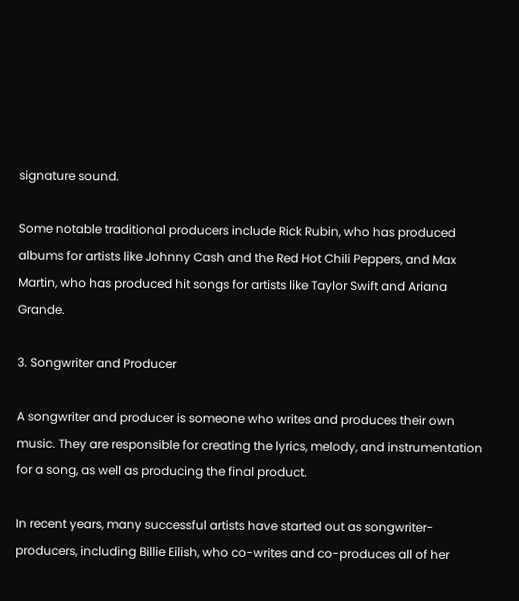signature sound.

Some notable traditional producers include Rick Rubin, who has produced albums for artists like Johnny Cash and the Red Hot Chili Peppers, and Max Martin, who has produced hit songs for artists like Taylor Swift and Ariana Grande.

3. Songwriter and Producer

A songwriter and producer is someone who writes and produces their own music. They are responsible for creating the lyrics, melody, and instrumentation for a song, as well as producing the final product.

In recent years, many successful artists have started out as songwriter-producers, including Billie Eilish, who co-writes and co-produces all of her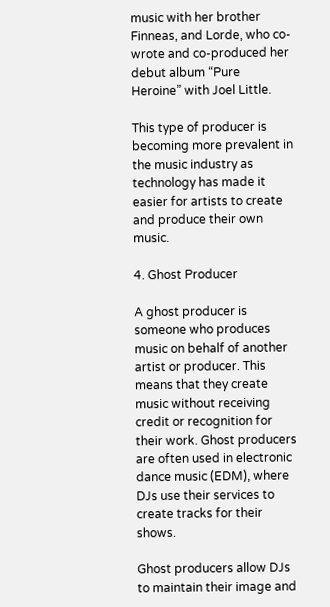music with her brother Finneas, and Lorde, who co-wrote and co-produced her debut album “Pure Heroine” with Joel Little.

This type of producer is becoming more prevalent in the music industry as technology has made it easier for artists to create and produce their own music.

4. Ghost Producer

A ghost producer is someone who produces music on behalf of another artist or producer. This means that they create music without receiving credit or recognition for their work. Ghost producers are often used in electronic dance music (EDM), where DJs use their services to create tracks for their shows.

Ghost producers allow DJs to maintain their image and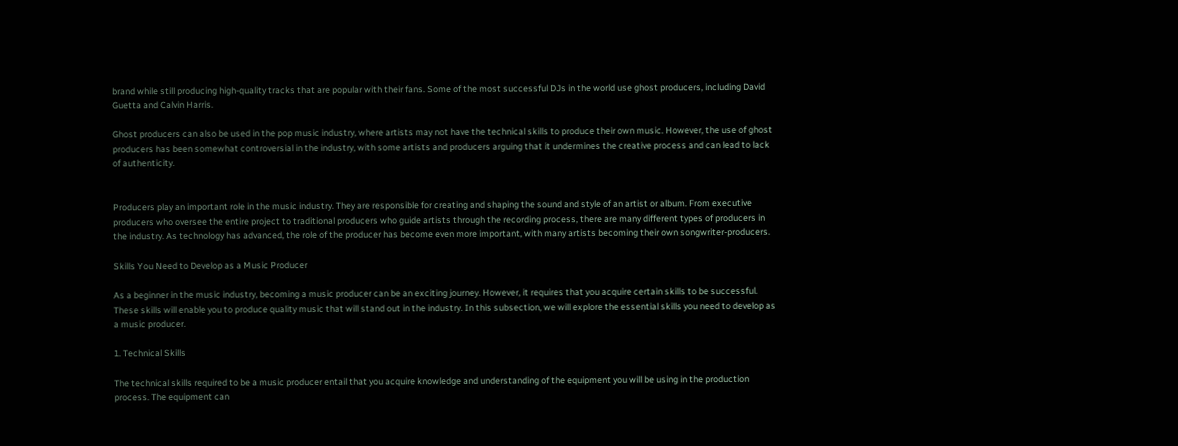brand while still producing high-quality tracks that are popular with their fans. Some of the most successful DJs in the world use ghost producers, including David Guetta and Calvin Harris.

Ghost producers can also be used in the pop music industry, where artists may not have the technical skills to produce their own music. However, the use of ghost producers has been somewhat controversial in the industry, with some artists and producers arguing that it undermines the creative process and can lead to lack of authenticity.


Producers play an important role in the music industry. They are responsible for creating and shaping the sound and style of an artist or album. From executive producers who oversee the entire project to traditional producers who guide artists through the recording process, there are many different types of producers in the industry. As technology has advanced, the role of the producer has become even more important, with many artists becoming their own songwriter-producers.

Skills You Need to Develop as a Music Producer

As a beginner in the music industry, becoming a music producer can be an exciting journey. However, it requires that you acquire certain skills to be successful. These skills will enable you to produce quality music that will stand out in the industry. In this subsection, we will explore the essential skills you need to develop as a music producer.

1. Technical Skills

The technical skills required to be a music producer entail that you acquire knowledge and understanding of the equipment you will be using in the production process. The equipment can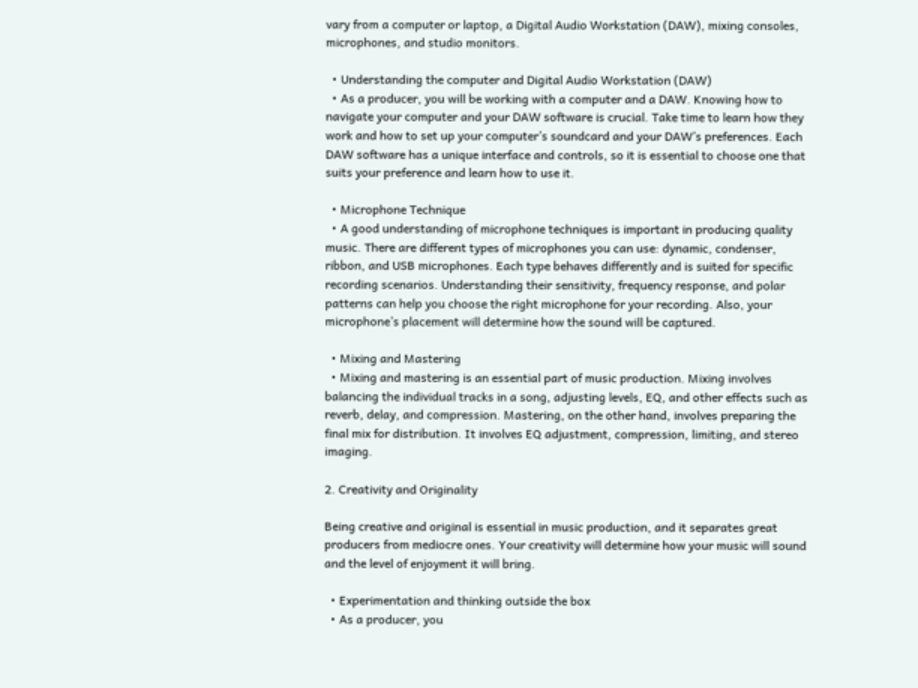vary from a computer or laptop, a Digital Audio Workstation (DAW), mixing consoles, microphones, and studio monitors.

  • Understanding the computer and Digital Audio Workstation (DAW)
  • As a producer, you will be working with a computer and a DAW. Knowing how to navigate your computer and your DAW software is crucial. Take time to learn how they work and how to set up your computer’s soundcard and your DAW’s preferences. Each DAW software has a unique interface and controls, so it is essential to choose one that suits your preference and learn how to use it.

  • Microphone Technique
  • A good understanding of microphone techniques is important in producing quality music. There are different types of microphones you can use: dynamic, condenser, ribbon, and USB microphones. Each type behaves differently and is suited for specific recording scenarios. Understanding their sensitivity, frequency response, and polar patterns can help you choose the right microphone for your recording. Also, your microphone’s placement will determine how the sound will be captured.

  • Mixing and Mastering
  • Mixing and mastering is an essential part of music production. Mixing involves balancing the individual tracks in a song, adjusting levels, EQ, and other effects such as reverb, delay, and compression. Mastering, on the other hand, involves preparing the final mix for distribution. It involves EQ adjustment, compression, limiting, and stereo imaging.

2. Creativity and Originality

Being creative and original is essential in music production, and it separates great producers from mediocre ones. Your creativity will determine how your music will sound and the level of enjoyment it will bring.

  • Experimentation and thinking outside the box
  • As a producer, you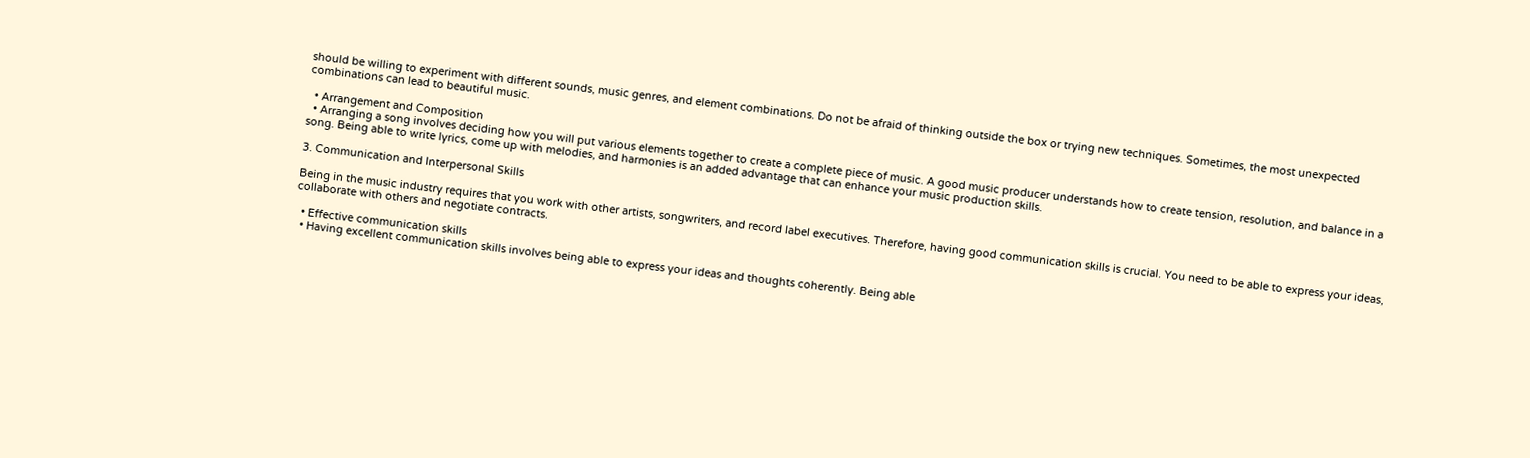should be willing to experiment with different sounds, music genres, and element combinations. Do not be afraid of thinking outside the box or trying new techniques. Sometimes, the most unexpected combinations can lead to beautiful music.

  • Arrangement and Composition
  • Arranging a song involves deciding how you will put various elements together to create a complete piece of music. A good music producer understands how to create tension, resolution, and balance in a song. Being able to write lyrics, come up with melodies, and harmonies is an added advantage that can enhance your music production skills.

3. Communication and Interpersonal Skills

Being in the music industry requires that you work with other artists, songwriters, and record label executives. Therefore, having good communication skills is crucial. You need to be able to express your ideas, collaborate with others and negotiate contracts.

  • Effective communication skills
  • Having excellent communication skills involves being able to express your ideas and thoughts coherently. Being able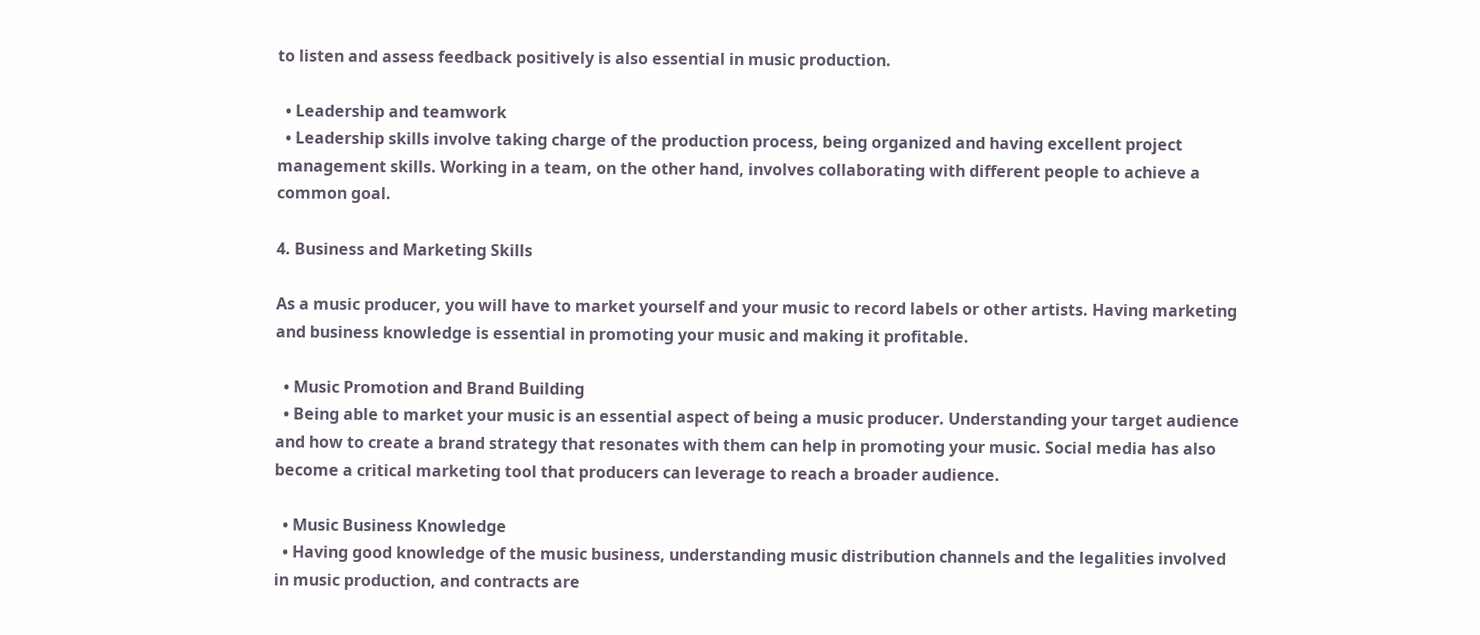to listen and assess feedback positively is also essential in music production.

  • Leadership and teamwork
  • Leadership skills involve taking charge of the production process, being organized and having excellent project management skills. Working in a team, on the other hand, involves collaborating with different people to achieve a common goal.

4. Business and Marketing Skills

As a music producer, you will have to market yourself and your music to record labels or other artists. Having marketing and business knowledge is essential in promoting your music and making it profitable.

  • Music Promotion and Brand Building
  • Being able to market your music is an essential aspect of being a music producer. Understanding your target audience and how to create a brand strategy that resonates with them can help in promoting your music. Social media has also become a critical marketing tool that producers can leverage to reach a broader audience.

  • Music Business Knowledge
  • Having good knowledge of the music business, understanding music distribution channels and the legalities involved in music production, and contracts are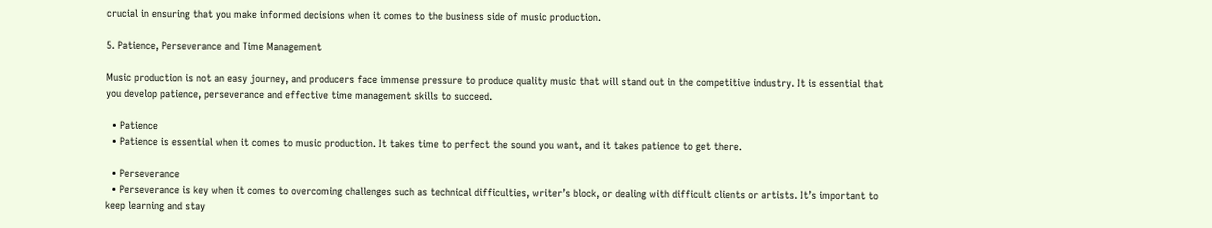crucial in ensuring that you make informed decisions when it comes to the business side of music production.

5. Patience, Perseverance and Time Management

Music production is not an easy journey, and producers face immense pressure to produce quality music that will stand out in the competitive industry. It is essential that you develop patience, perseverance and effective time management skills to succeed.

  • Patience
  • Patience is essential when it comes to music production. It takes time to perfect the sound you want, and it takes patience to get there.

  • Perseverance
  • Perseverance is key when it comes to overcoming challenges such as technical difficulties, writer’s block, or dealing with difficult clients or artists. It’s important to keep learning and stay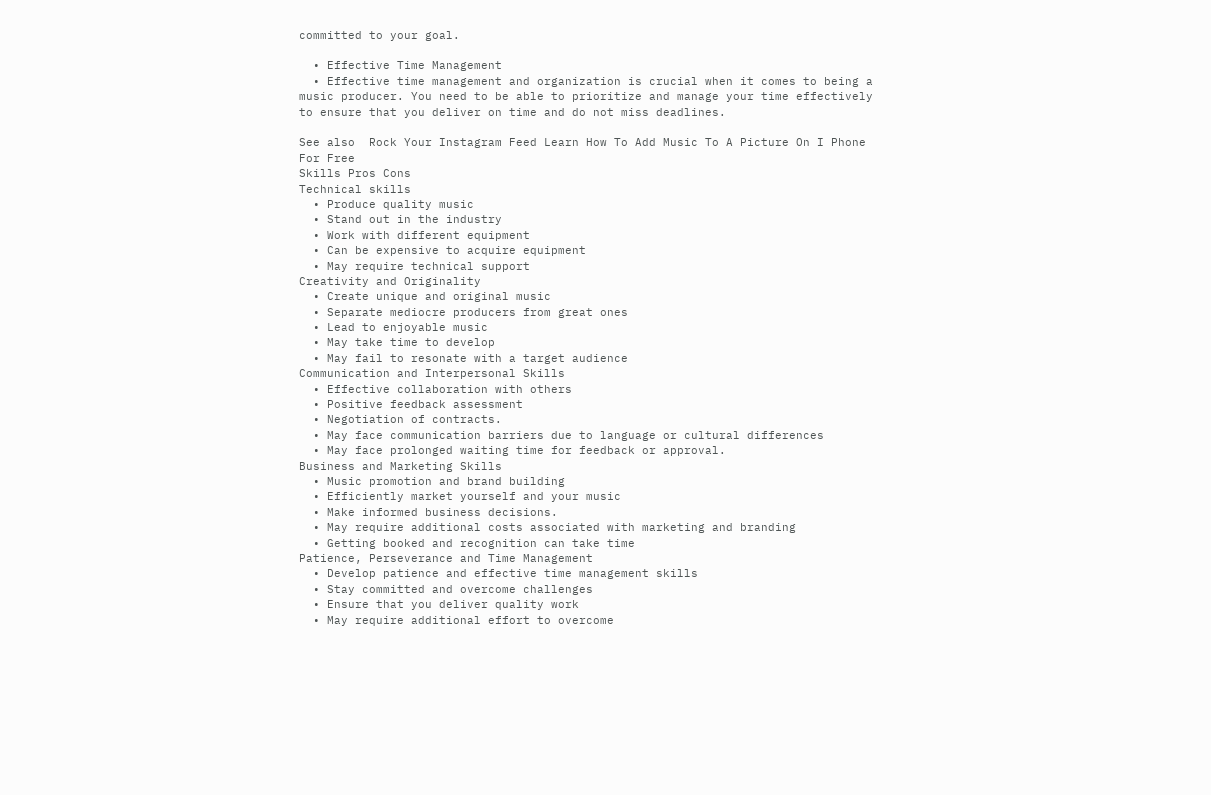committed to your goal.

  • Effective Time Management
  • Effective time management and organization is crucial when it comes to being a music producer. You need to be able to prioritize and manage your time effectively to ensure that you deliver on time and do not miss deadlines.

See also  Rock Your Instagram Feed Learn How To Add Music To A Picture On I Phone For Free
Skills Pros Cons
Technical skills
  • Produce quality music
  • Stand out in the industry
  • Work with different equipment
  • Can be expensive to acquire equipment
  • May require technical support
Creativity and Originality
  • Create unique and original music
  • Separate mediocre producers from great ones
  • Lead to enjoyable music
  • May take time to develop
  • May fail to resonate with a target audience
Communication and Interpersonal Skills
  • Effective collaboration with others
  • Positive feedback assessment
  • Negotiation of contracts.
  • May face communication barriers due to language or cultural differences
  • May face prolonged waiting time for feedback or approval.
Business and Marketing Skills
  • Music promotion and brand building
  • Efficiently market yourself and your music
  • Make informed business decisions.
  • May require additional costs associated with marketing and branding
  • Getting booked and recognition can take time
Patience, Perseverance and Time Management
  • Develop patience and effective time management skills
  • Stay committed and overcome challenges
  • Ensure that you deliver quality work
  • May require additional effort to overcome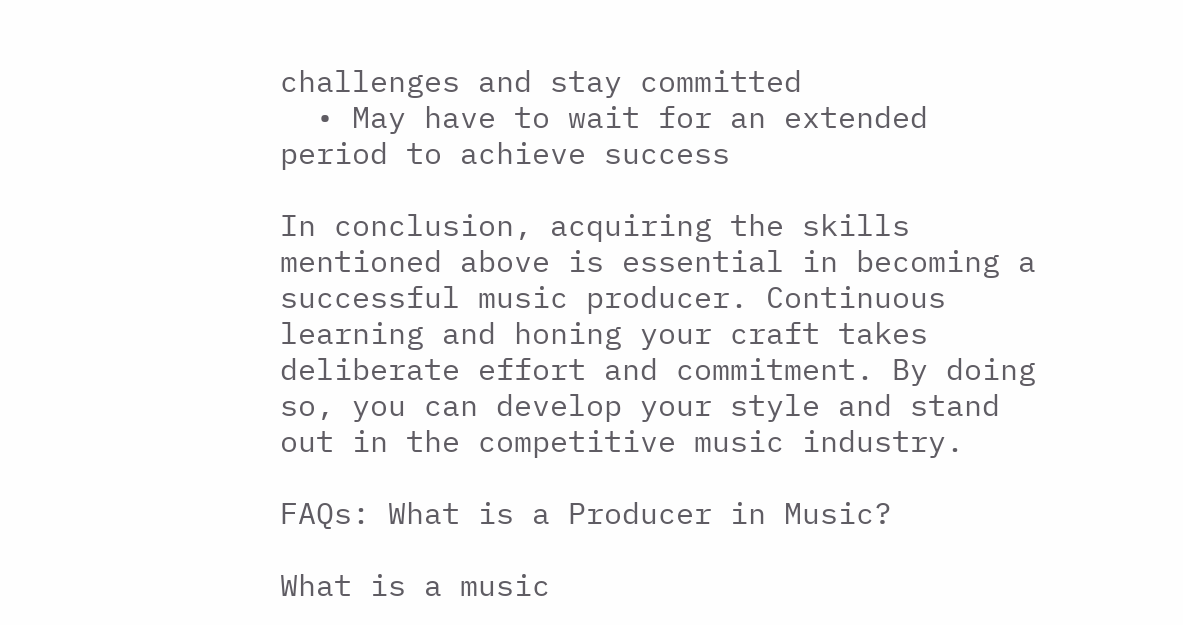challenges and stay committed
  • May have to wait for an extended period to achieve success

In conclusion, acquiring the skills mentioned above is essential in becoming a successful music producer. Continuous learning and honing your craft takes deliberate effort and commitment. By doing so, you can develop your style and stand out in the competitive music industry.

FAQs: What is a Producer in Music?

What is a music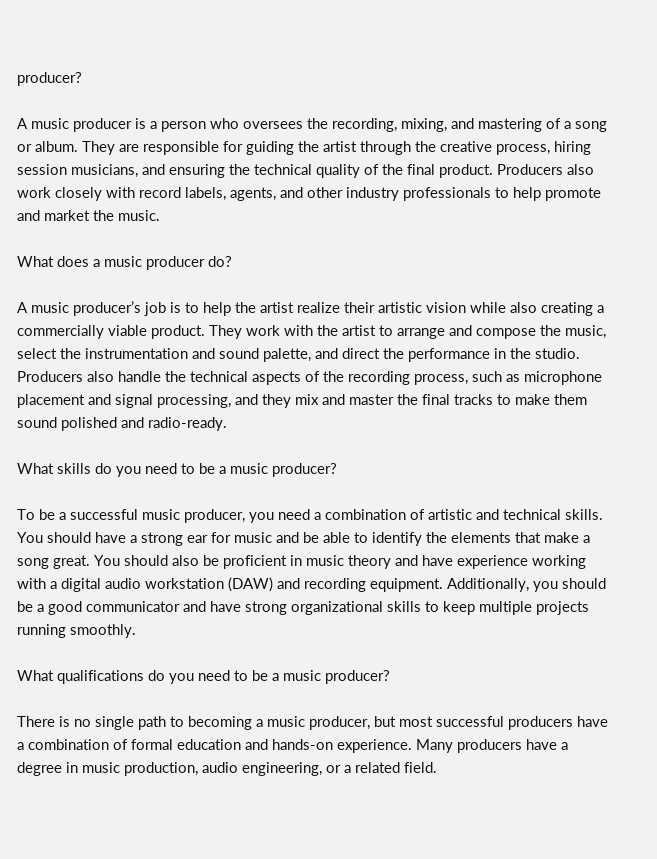producer?

A music producer is a person who oversees the recording, mixing, and mastering of a song or album. They are responsible for guiding the artist through the creative process, hiring session musicians, and ensuring the technical quality of the final product. Producers also work closely with record labels, agents, and other industry professionals to help promote and market the music.

What does a music producer do?

A music producer’s job is to help the artist realize their artistic vision while also creating a commercially viable product. They work with the artist to arrange and compose the music, select the instrumentation and sound palette, and direct the performance in the studio. Producers also handle the technical aspects of the recording process, such as microphone placement and signal processing, and they mix and master the final tracks to make them sound polished and radio-ready.

What skills do you need to be a music producer?

To be a successful music producer, you need a combination of artistic and technical skills. You should have a strong ear for music and be able to identify the elements that make a song great. You should also be proficient in music theory and have experience working with a digital audio workstation (DAW) and recording equipment. Additionally, you should be a good communicator and have strong organizational skills to keep multiple projects running smoothly.

What qualifications do you need to be a music producer?

There is no single path to becoming a music producer, but most successful producers have a combination of formal education and hands-on experience. Many producers have a degree in music production, audio engineering, or a related field.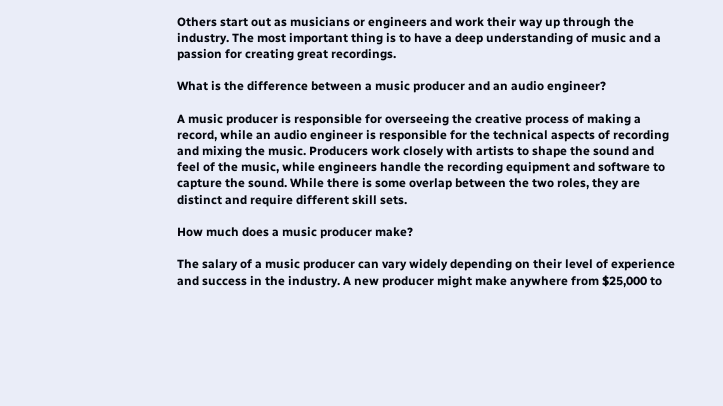Others start out as musicians or engineers and work their way up through the industry. The most important thing is to have a deep understanding of music and a passion for creating great recordings.

What is the difference between a music producer and an audio engineer?

A music producer is responsible for overseeing the creative process of making a record, while an audio engineer is responsible for the technical aspects of recording and mixing the music. Producers work closely with artists to shape the sound and feel of the music, while engineers handle the recording equipment and software to capture the sound. While there is some overlap between the two roles, they are distinct and require different skill sets.

How much does a music producer make?

The salary of a music producer can vary widely depending on their level of experience and success in the industry. A new producer might make anywhere from $25,000 to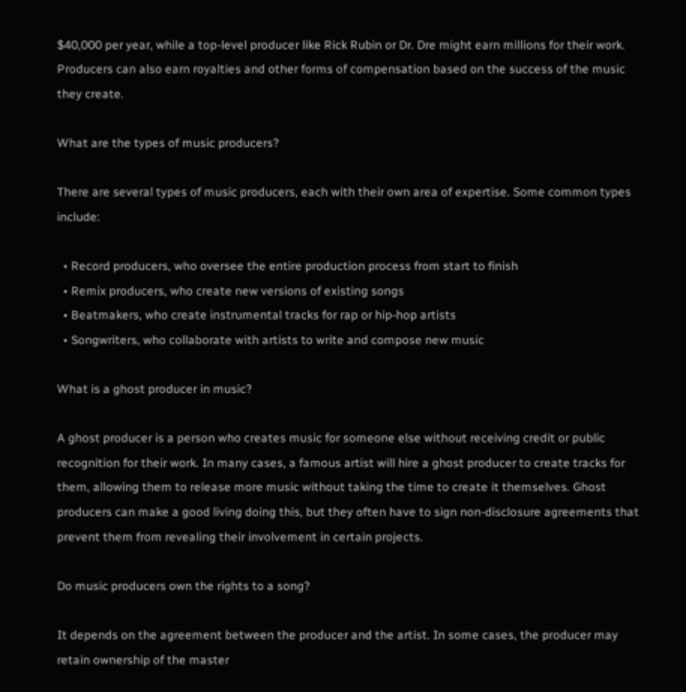$40,000 per year, while a top-level producer like Rick Rubin or Dr. Dre might earn millions for their work. Producers can also earn royalties and other forms of compensation based on the success of the music they create.

What are the types of music producers?

There are several types of music producers, each with their own area of expertise. Some common types include:

  • Record producers, who oversee the entire production process from start to finish
  • Remix producers, who create new versions of existing songs
  • Beatmakers, who create instrumental tracks for rap or hip-hop artists
  • Songwriters, who collaborate with artists to write and compose new music

What is a ghost producer in music?

A ghost producer is a person who creates music for someone else without receiving credit or public recognition for their work. In many cases, a famous artist will hire a ghost producer to create tracks for them, allowing them to release more music without taking the time to create it themselves. Ghost producers can make a good living doing this, but they often have to sign non-disclosure agreements that prevent them from revealing their involvement in certain projects.

Do music producers own the rights to a song?

It depends on the agreement between the producer and the artist. In some cases, the producer may retain ownership of the master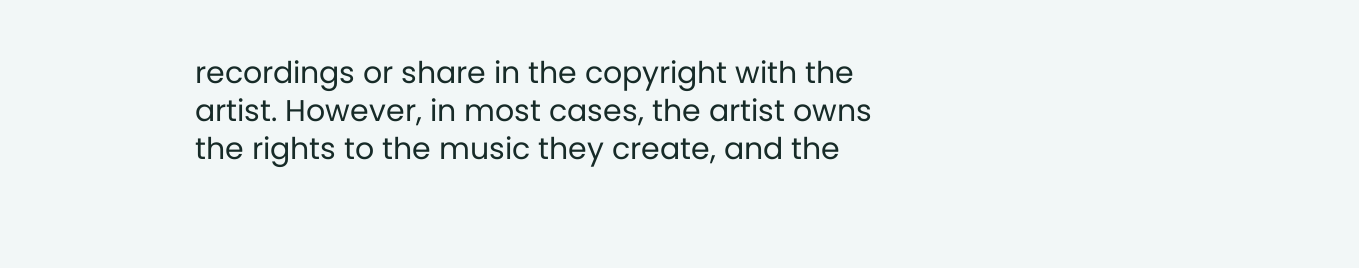recordings or share in the copyright with the artist. However, in most cases, the artist owns the rights to the music they create, and the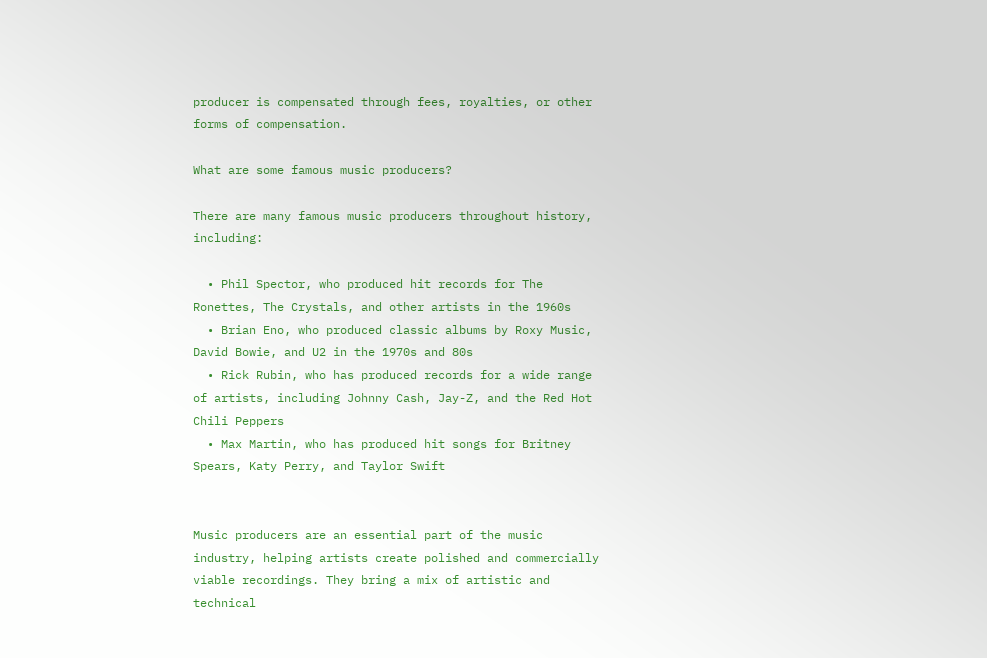producer is compensated through fees, royalties, or other forms of compensation.

What are some famous music producers?

There are many famous music producers throughout history, including:

  • Phil Spector, who produced hit records for The Ronettes, The Crystals, and other artists in the 1960s
  • Brian Eno, who produced classic albums by Roxy Music, David Bowie, and U2 in the 1970s and 80s
  • Rick Rubin, who has produced records for a wide range of artists, including Johnny Cash, Jay-Z, and the Red Hot Chili Peppers
  • Max Martin, who has produced hit songs for Britney Spears, Katy Perry, and Taylor Swift


Music producers are an essential part of the music industry, helping artists create polished and commercially viable recordings. They bring a mix of artistic and technical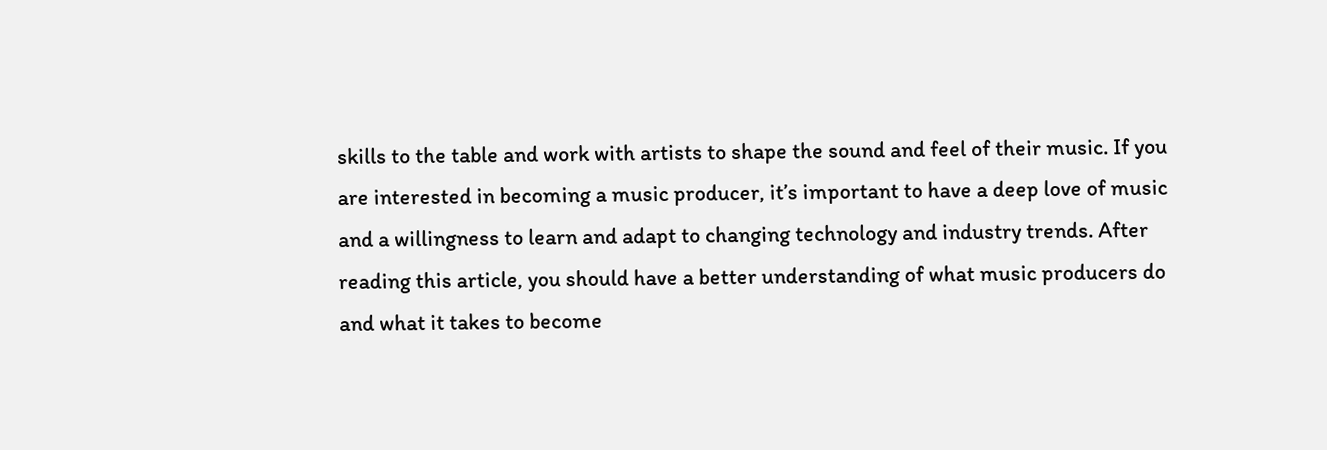skills to the table and work with artists to shape the sound and feel of their music. If you are interested in becoming a music producer, it’s important to have a deep love of music and a willingness to learn and adapt to changing technology and industry trends. After reading this article, you should have a better understanding of what music producers do and what it takes to become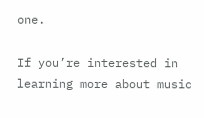one.

If you’re interested in learning more about music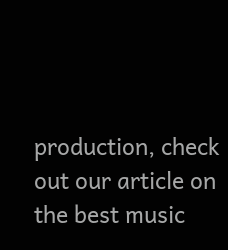production, check out our article on the best music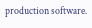production software.